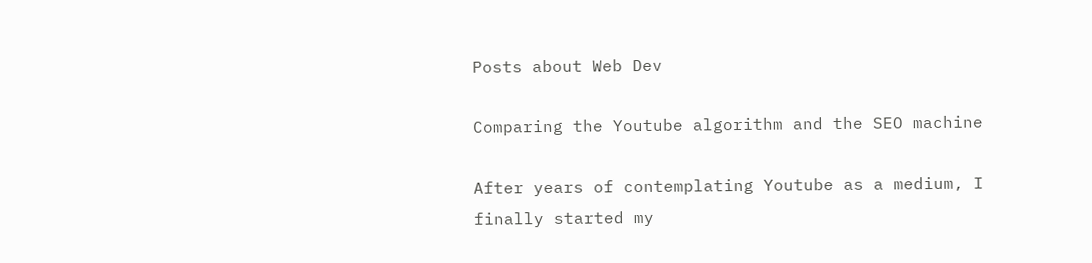Posts about Web Dev

Comparing the Youtube algorithm and the SEO machine

After years of contemplating Youtube as a medium, I finally started my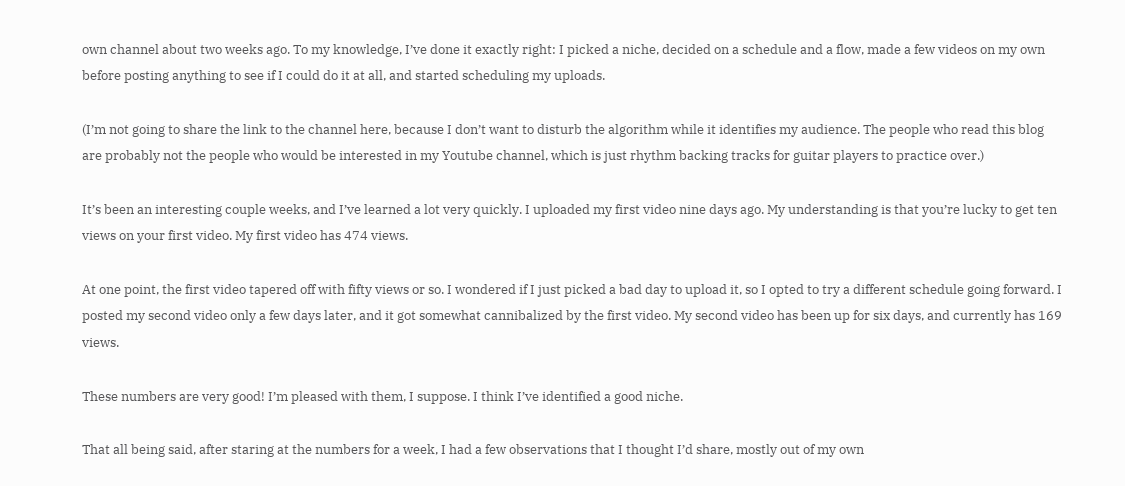own channel about two weeks ago. To my knowledge, I’ve done it exactly right: I picked a niche, decided on a schedule and a flow, made a few videos on my own before posting anything to see if I could do it at all, and started scheduling my uploads.

(I’m not going to share the link to the channel here, because I don’t want to disturb the algorithm while it identifies my audience. The people who read this blog are probably not the people who would be interested in my Youtube channel, which is just rhythm backing tracks for guitar players to practice over.)

It’s been an interesting couple weeks, and I’ve learned a lot very quickly. I uploaded my first video nine days ago. My understanding is that you’re lucky to get ten views on your first video. My first video has 474 views.

At one point, the first video tapered off with fifty views or so. I wondered if I just picked a bad day to upload it, so I opted to try a different schedule going forward. I posted my second video only a few days later, and it got somewhat cannibalized by the first video. My second video has been up for six days, and currently has 169 views.

These numbers are very good! I’m pleased with them, I suppose. I think I’ve identified a good niche.

That all being said, after staring at the numbers for a week, I had a few observations that I thought I’d share, mostly out of my own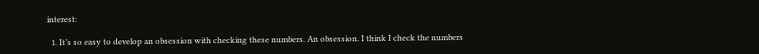interest:

  1. It’s so easy to develop an obsession with checking these numbers. An obsession. I think I check the numbers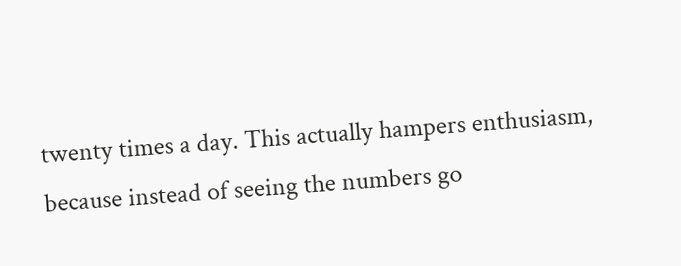twenty times a day. This actually hampers enthusiasm, because instead of seeing the numbers go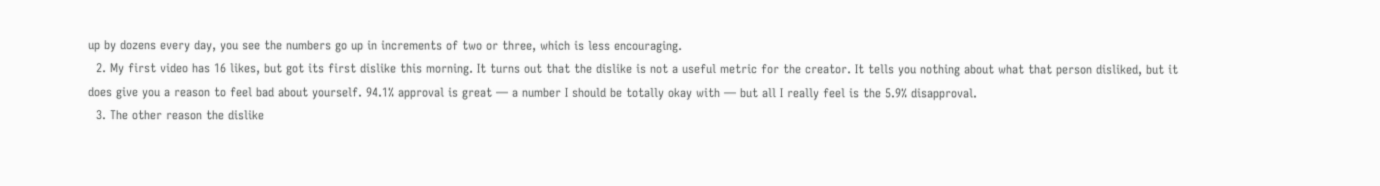up by dozens every day, you see the numbers go up in increments of two or three, which is less encouraging.
  2. My first video has 16 likes, but got its first dislike this morning. It turns out that the dislike is not a useful metric for the creator. It tells you nothing about what that person disliked, but it does give you a reason to feel bad about yourself. 94.1% approval is great — a number I should be totally okay with — but all I really feel is the 5.9% disapproval.
  3. The other reason the dislike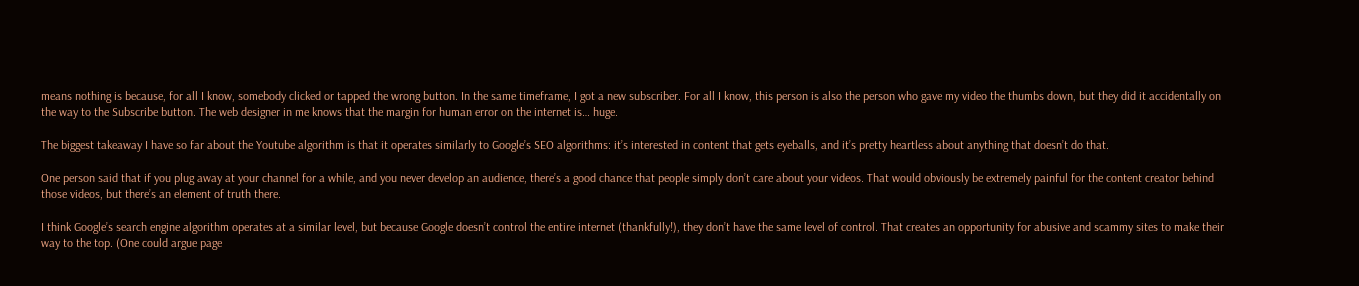means nothing is because, for all I know, somebody clicked or tapped the wrong button. In the same timeframe, I got a new subscriber. For all I know, this person is also the person who gave my video the thumbs down, but they did it accidentally on the way to the Subscribe button. The web designer in me knows that the margin for human error on the internet is… huge.

The biggest takeaway I have so far about the Youtube algorithm is that it operates similarly to Google’s SEO algorithms: it’s interested in content that gets eyeballs, and it’s pretty heartless about anything that doesn’t do that.

One person said that if you plug away at your channel for a while, and you never develop an audience, there’s a good chance that people simply don’t care about your videos. That would obviously be extremely painful for the content creator behind those videos, but there’s an element of truth there.

I think Google’s search engine algorithm operates at a similar level, but because Google doesn’t control the entire internet (thankfully!), they don’t have the same level of control. That creates an opportunity for abusive and scammy sites to make their way to the top. (One could argue page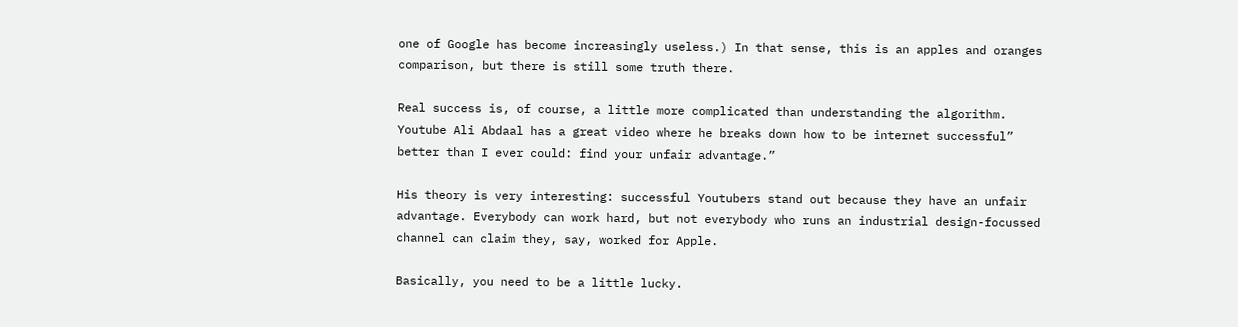one of Google has become increasingly useless.) In that sense, this is an apples and oranges comparison, but there is still some truth there.

Real success is, of course, a little more complicated than understanding the algorithm. Youtube Ali Abdaal has a great video where he breaks down how to be internet successful” better than I ever could: find your unfair advantage.”

His theory is very interesting: successful Youtubers stand out because they have an unfair advantage. Everybody can work hard, but not everybody who runs an industrial design-focussed channel can claim they, say, worked for Apple.

Basically, you need to be a little lucky.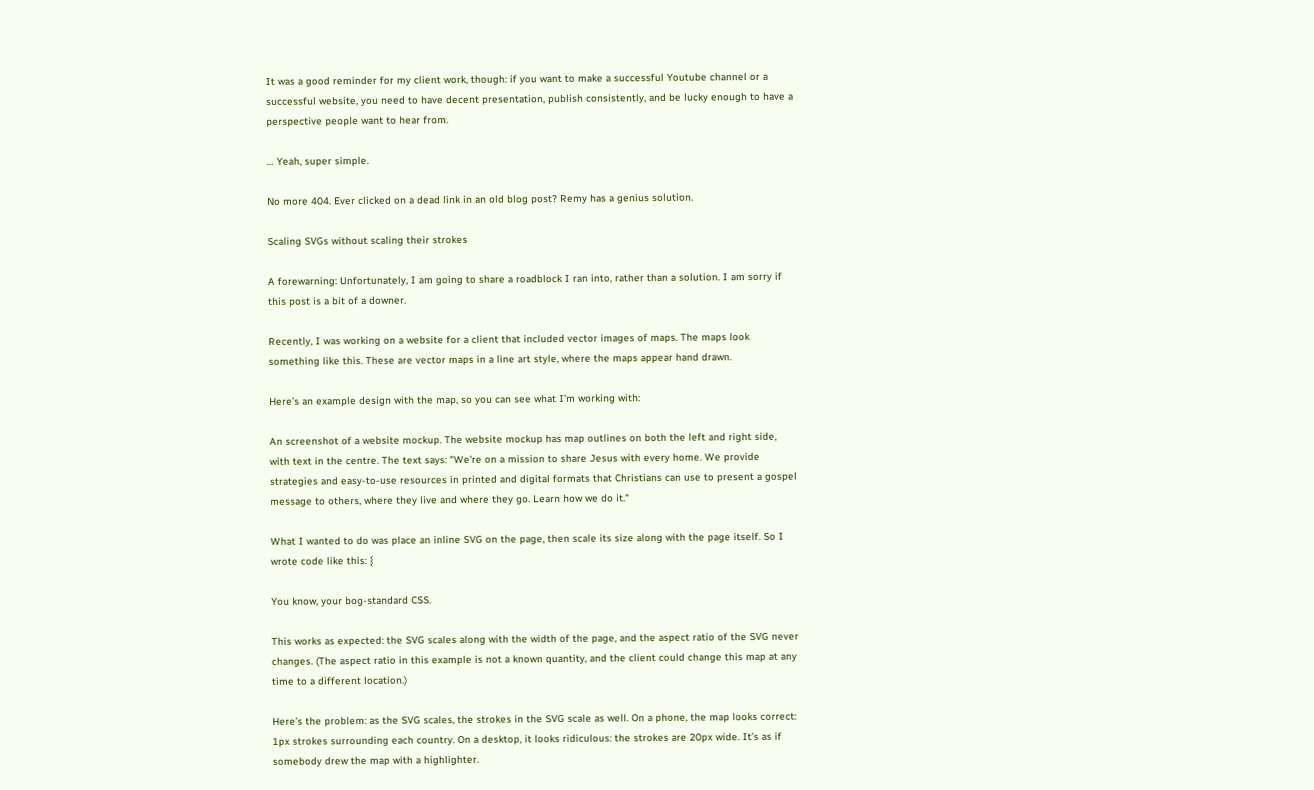It was a good reminder for my client work, though: if you want to make a successful Youtube channel or a successful website, you need to have decent presentation, publish consistently, and be lucky enough to have a perspective people want to hear from.

… Yeah, super simple.

No more 404. Ever clicked on a dead link in an old blog post? Remy has a genius solution.

Scaling SVGs without scaling their strokes

A forewarning: Unfortunately, I am going to share a roadblock I ran into, rather than a solution. I am sorry if this post is a bit of a downer.

Recently, I was working on a website for a client that included vector images of maps. The maps look something like this. These are vector maps in a line art style, where the maps appear hand drawn.

Here’s an example design with the map, so you can see what I’m working with:

An screenshot of a website mockup. The website mockup has map outlines on both the left and right side, with text in the centre. The text says: "We're on a mission to share Jesus with every home. We provide strategies and easy-to-use resources in printed and digital formats that Christians can use to present a gospel message to others, where they live and where they go. Learn how we do it."

What I wanted to do was place an inline SVG on the page, then scale its size along with the page itself. So I wrote code like this: {

You know, your bog-standard CSS.

This works as expected: the SVG scales along with the width of the page, and the aspect ratio of the SVG never changes. (The aspect ratio in this example is not a known quantity, and the client could change this map at any time to a different location.)

Here’s the problem: as the SVG scales, the strokes in the SVG scale as well. On a phone, the map looks correct: 1px strokes surrounding each country. On a desktop, it looks ridiculous: the strokes are 20px wide. It’s as if somebody drew the map with a highlighter.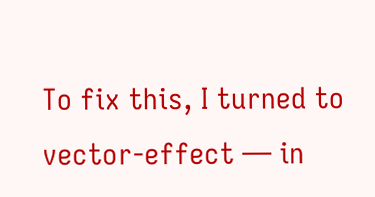To fix this, I turned to vector-effect — in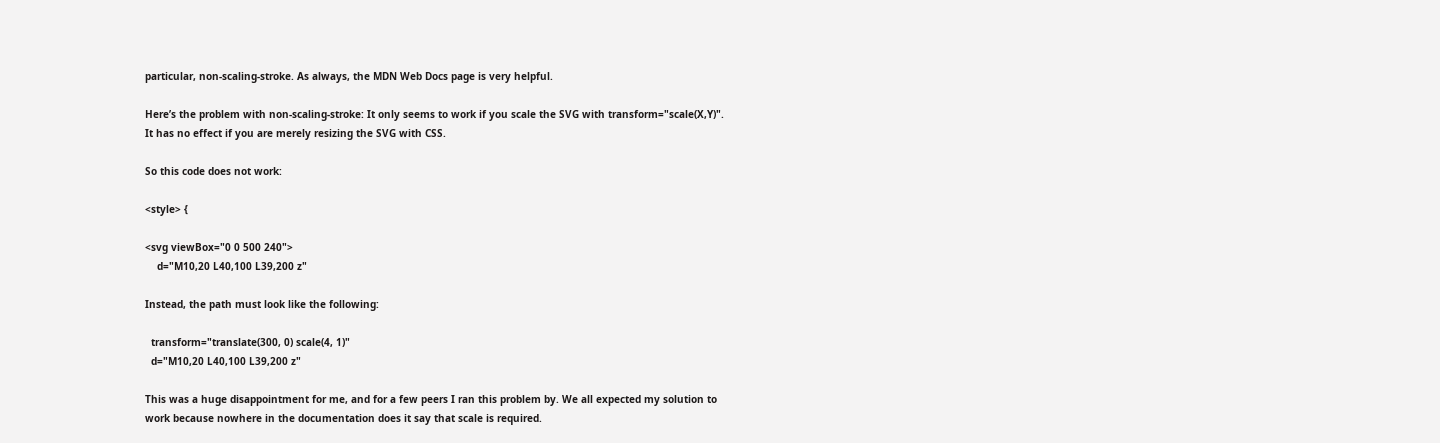particular, non-scaling-stroke. As always, the MDN Web Docs page is very helpful.

Here’s the problem with non-scaling-stroke: It only seems to work if you scale the SVG with transform="scale(X,Y)". It has no effect if you are merely resizing the SVG with CSS.

So this code does not work:

<style> {

<svg viewBox="0 0 500 240">
    d="M10,20 L40,100 L39,200 z"

Instead, the path must look like the following:

  transform="translate(300, 0) scale(4, 1)"
  d="M10,20 L40,100 L39,200 z"

This was a huge disappointment for me, and for a few peers I ran this problem by. We all expected my solution to work because nowhere in the documentation does it say that scale is required.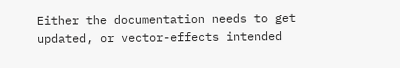Either the documentation needs to get updated, or vector-effects intended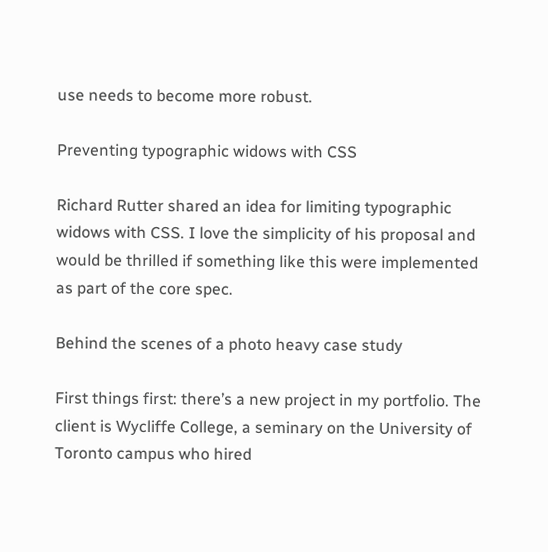use needs to become more robust.

Preventing typographic widows with CSS

Richard Rutter shared an idea for limiting typographic widows with CSS. I love the simplicity of his proposal and would be thrilled if something like this were implemented as part of the core spec.

Behind the scenes of a photo heavy case study

First things first: there’s a new project in my portfolio. The client is Wycliffe College, a seminary on the University of Toronto campus who hired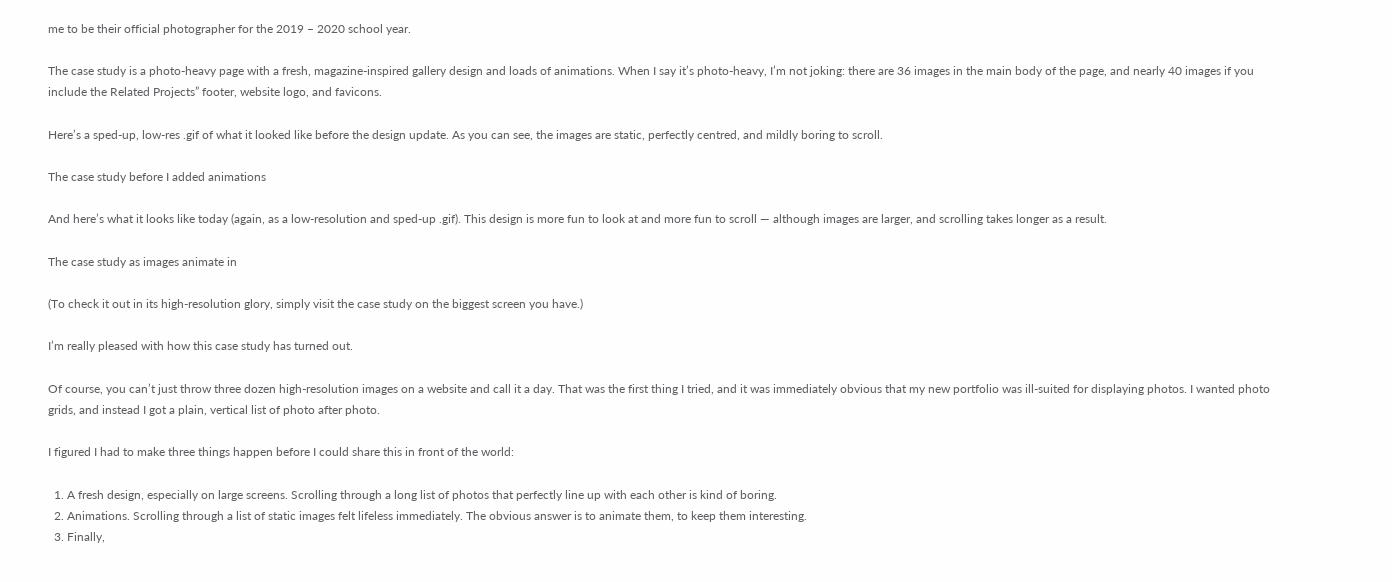me to be their official photographer for the 2019 – 2020 school year.

The case study is a photo-heavy page with a fresh, magazine-inspired gallery design and loads of animations. When I say it’s photo-heavy, I’m not joking: there are 36 images in the main body of the page, and nearly 40 images if you include the Related Projects” footer, website logo, and favicons.

Here’s a sped-up, low-res .gif of what it looked like before the design update. As you can see, the images are static, perfectly centred, and mildly boring to scroll.

The case study before I added animations

And here’s what it looks like today (again, as a low-resolution and sped-up .gif). This design is more fun to look at and more fun to scroll — although images are larger, and scrolling takes longer as a result.

The case study as images animate in

(To check it out in its high-resolution glory, simply visit the case study on the biggest screen you have.)

I’m really pleased with how this case study has turned out.

Of course, you can’t just throw three dozen high-resolution images on a website and call it a day. That was the first thing I tried, and it was immediately obvious that my new portfolio was ill-suited for displaying photos. I wanted photo grids, and instead I got a plain, vertical list of photo after photo.

I figured I had to make three things happen before I could share this in front of the world:

  1. A fresh design, especially on large screens. Scrolling through a long list of photos that perfectly line up with each other is kind of boring.
  2. Animations. Scrolling through a list of static images felt lifeless immediately. The obvious answer is to animate them, to keep them interesting.
  3. Finally,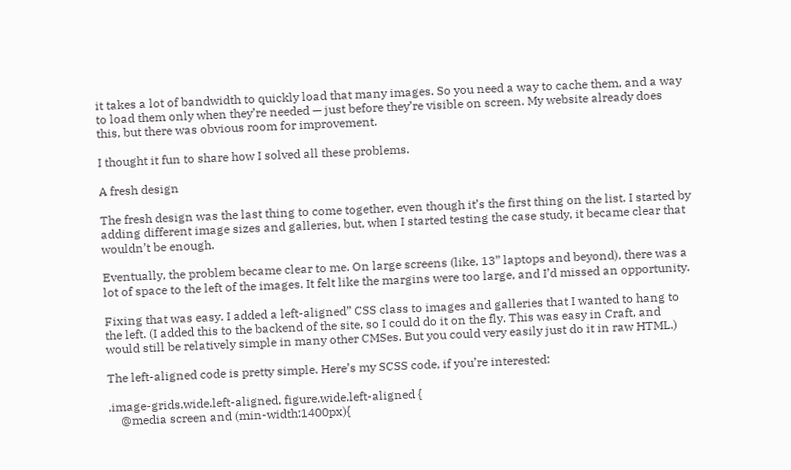it takes a lot of bandwidth to quickly load that many images. So you need a way to cache them, and a way to load them only when they’re needed — just before they’re visible on screen. My website already does this, but there was obvious room for improvement.

I thought it fun to share how I solved all these problems.

A fresh design

The fresh design was the last thing to come together, even though it’s the first thing on the list. I started by adding different image sizes and galleries, but, when I started testing the case study, it became clear that wouldn’t be enough.

Eventually, the problem became clear to me. On large screens (like, 13” laptops and beyond), there was a lot of space to the left of the images. It felt like the margins were too large, and I’d missed an opportunity.

Fixing that was easy. I added a left-aligned” CSS class to images and galleries that I wanted to hang to the left. (I added this to the backend of the site, so I could do it on the fly. This was easy in Craft, and would still be relatively simple in many other CMSes. But you could very easily just do it in raw HTML.)

The left-aligned code is pretty simple. Here’s my SCSS code, if you’re interested:

.image-grids.wide.left-aligned, figure.wide.left-aligned {
    @media screen and (min-width:1400px){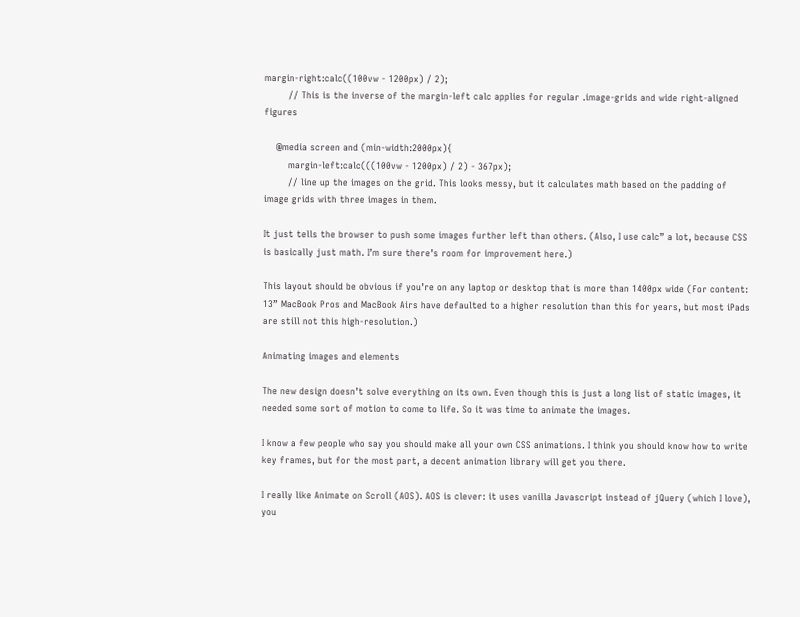margin-right:calc((100vw - 1200px) / 2);
        // This is the inverse of the margin-left calc applies for regular .image-grids and wide right-aligned figures

    @media screen and (min-width:2000px){
        margin-left:calc(((100vw - 1200px) / 2) - 367px);
        // line up the images on the grid. This looks messy, but it calculates math based on the padding of image grids with three images in them.

It just tells the browser to push some images further left than others. (Also, I use calc” a lot, because CSS is basically just math. I’m sure there’s room for improvement here.)

This layout should be obvious if you’re on any laptop or desktop that is more than 1400px wide (For content: 13” MacBook Pros and MacBook Airs have defaulted to a higher resolution than this for years, but most iPads are still not this high-resolution.)

Animating images and elements

The new design doesn’t solve everything on its own. Even though this is just a long list of static images, it needed some sort of motion to come to life. So it was time to animate the images.

I know a few people who say you should make all your own CSS animations. I think you should know how to write key frames, but for the most part, a decent animation library will get you there.

I really like Animate on Scroll (AOS). AOS is clever: it uses vanilla Javascript instead of jQuery (which I love), you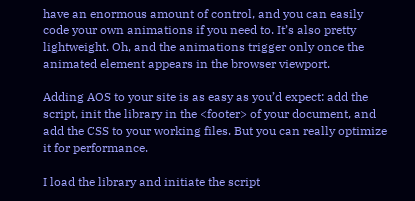have an enormous amount of control, and you can easily code your own animations if you need to. It’s also pretty lightweight. Oh, and the animations trigger only once the animated element appears in the browser viewport.

Adding AOS to your site is as easy as you’d expect: add the script, init the library in the <footer> of your document, and add the CSS to your working files. But you can really optimize it for performance.

I load the library and initiate the script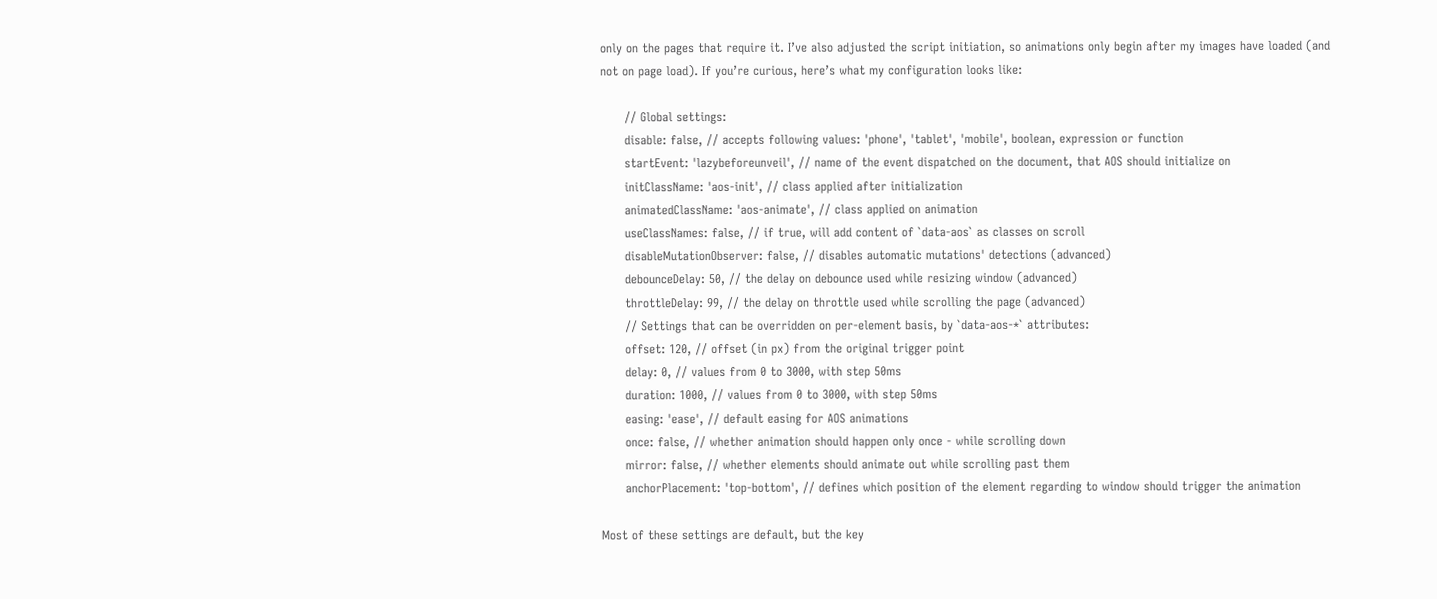only on the pages that require it. I’ve also adjusted the script initiation, so animations only begin after my images have loaded (and not on page load). If you’re curious, here’s what my configuration looks like:

      // Global settings:
      disable: false, // accepts following values: 'phone', 'tablet', 'mobile', boolean, expression or function
      startEvent: 'lazybeforeunveil', // name of the event dispatched on the document, that AOS should initialize on
      initClassName: 'aos-init', // class applied after initialization
      animatedClassName: 'aos-animate', // class applied on animation
      useClassNames: false, // if true, will add content of `data-aos` as classes on scroll
      disableMutationObserver: false, // disables automatic mutations' detections (advanced)
      debounceDelay: 50, // the delay on debounce used while resizing window (advanced)
      throttleDelay: 99, // the delay on throttle used while scrolling the page (advanced)
      // Settings that can be overridden on per-element basis, by `data-aos-*` attributes:
      offset: 120, // offset (in px) from the original trigger point
      delay: 0, // values from 0 to 3000, with step 50ms
      duration: 1000, // values from 0 to 3000, with step 50ms
      easing: 'ease', // default easing for AOS animations
      once: false, // whether animation should happen only once - while scrolling down
      mirror: false, // whether elements should animate out while scrolling past them
      anchorPlacement: 'top-bottom', // defines which position of the element regarding to window should trigger the animation

Most of these settings are default, but the key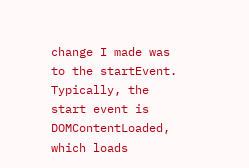change I made was to the startEvent. Typically, the start event is DOMContentLoaded, which loads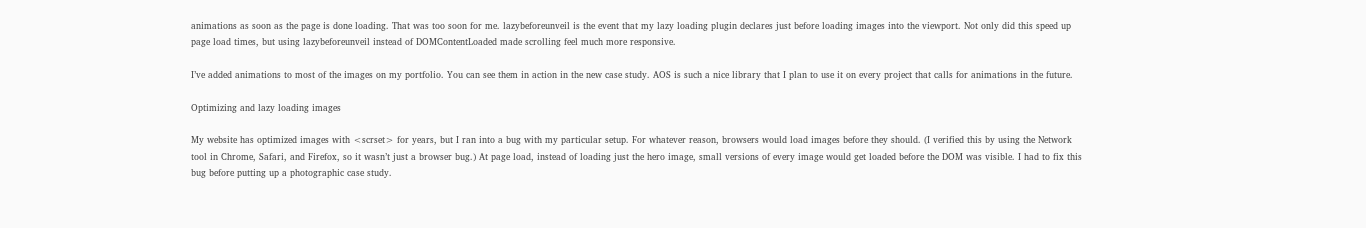animations as soon as the page is done loading. That was too soon for me. lazybeforeunveil is the event that my lazy loading plugin declares just before loading images into the viewport. Not only did this speed up page load times, but using lazybeforeunveil instead of DOMContentLoaded made scrolling feel much more responsive.

I’ve added animations to most of the images on my portfolio. You can see them in action in the new case study. AOS is such a nice library that I plan to use it on every project that calls for animations in the future.

Optimizing and lazy loading images

My website has optimized images with <scrset> for years, but I ran into a bug with my particular setup. For whatever reason, browsers would load images before they should. (I verified this by using the Network tool in Chrome, Safari, and Firefox, so it wasn’t just a browser bug.) At page load, instead of loading just the hero image, small versions of every image would get loaded before the DOM was visible. I had to fix this bug before putting up a photographic case study.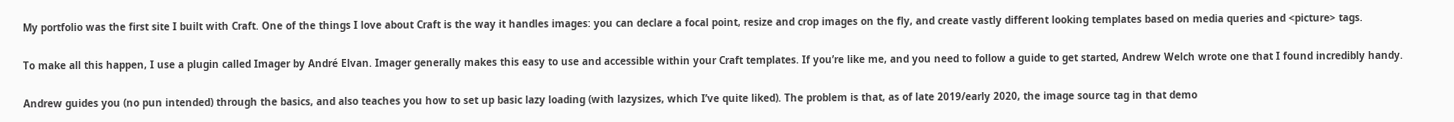My portfolio was the first site I built with Craft. One of the things I love about Craft is the way it handles images: you can declare a focal point, resize and crop images on the fly, and create vastly different looking templates based on media queries and <picture> tags.

To make all this happen, I use a plugin called Imager by André Elvan. Imager generally makes this easy to use and accessible within your Craft templates. If you’re like me, and you need to follow a guide to get started, Andrew Welch wrote one that I found incredibly handy.

Andrew guides you (no pun intended) through the basics, and also teaches you how to set up basic lazy loading (with lazysizes, which I’ve quite liked). The problem is that, as of late 2019/early 2020, the image source tag in that demo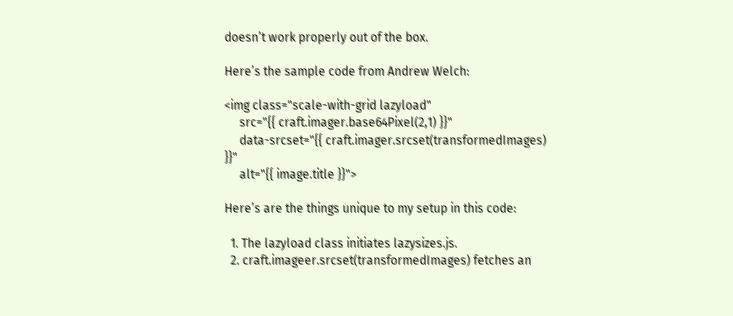doesn’t work properly out of the box.

Here’s the sample code from Andrew Welch:

<img class="scale-with-grid lazyload"
     src="{{ craft.imager.base64Pixel(2,1) }}"
     data-srcset="{{ craft.imager.srcset(transformedImages) }}"
     alt="{{ image.title }}">

Here’s are the things unique to my setup in this code:

  1. The lazyload class initiates lazysizes.js.
  2. craft.imageer.srcset(transformedImages) fetches an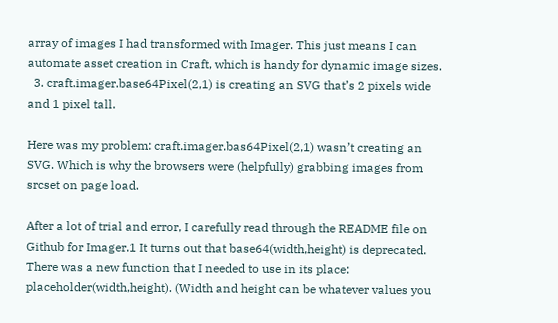array of images I had transformed with Imager. This just means I can automate asset creation in Craft, which is handy for dynamic image sizes.
  3. craft.imager.base64Pixel(2,1) is creating an SVG that’s 2 pixels wide and 1 pixel tall.

Here was my problem: craft.imager.bas64Pixel(2,1) wasn’t creating an SVG. Which is why the browsers were (helpfully) grabbing images from srcset on page load.

After a lot of trial and error, I carefully read through the README file on Github for Imager.1 It turns out that base64(width,height) is deprecated. There was a new function that I needed to use in its place: placeholder(width,height). (Width and height can be whatever values you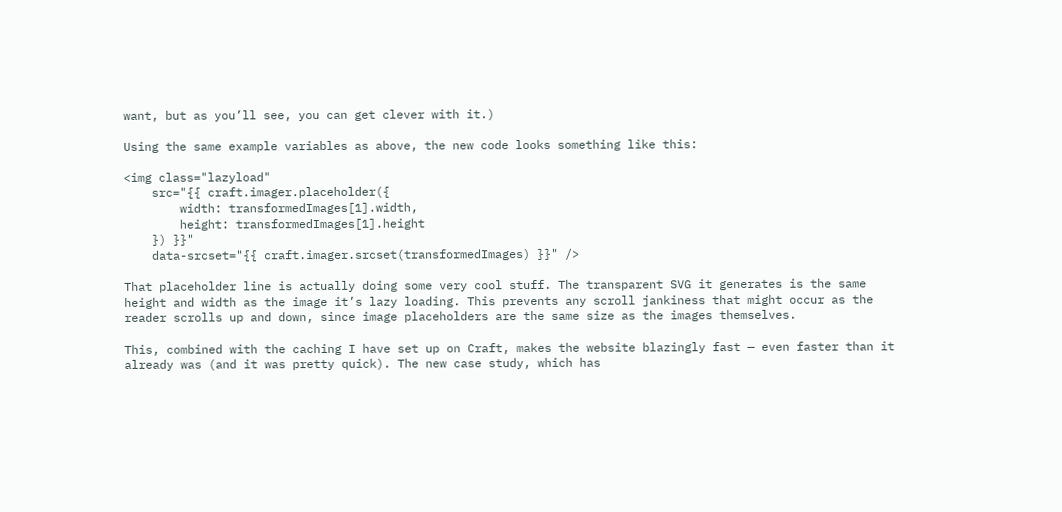want, but as you’ll see, you can get clever with it.)

Using the same example variables as above, the new code looks something like this:

<img class="lazyload"
    src="{{ craft.imager.placeholder({
        width: transformedImages[1].width,
        height: transformedImages[1].height
    }) }}"
    data-srcset="{{ craft.imager.srcset(transformedImages) }}" />

That placeholder line is actually doing some very cool stuff. The transparent SVG it generates is the same height and width as the image it’s lazy loading. This prevents any scroll jankiness that might occur as the reader scrolls up and down, since image placeholders are the same size as the images themselves.

This, combined with the caching I have set up on Craft, makes the website blazingly fast — even faster than it already was (and it was pretty quick). The new case study, which has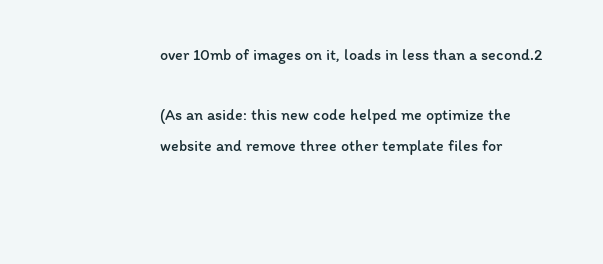over 10mb of images on it, loads in less than a second.2

(As an aside: this new code helped me optimize the website and remove three other template files for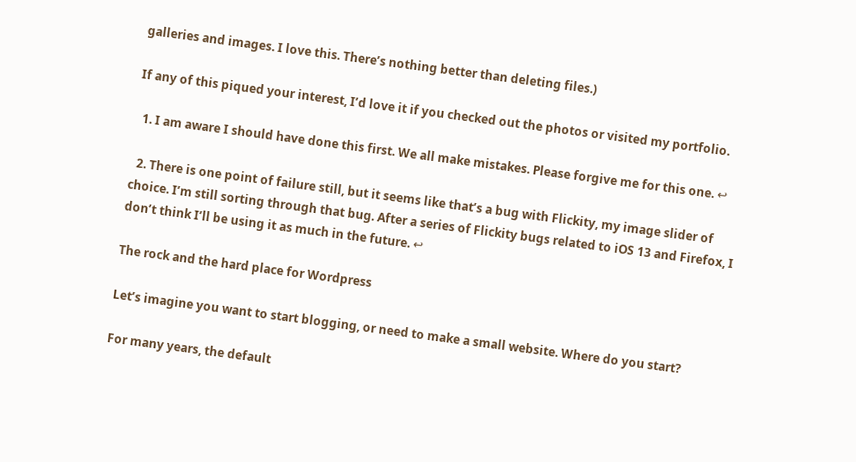galleries and images. I love this. There’s nothing better than deleting files.)

If any of this piqued your interest, I’d love it if you checked out the photos or visited my portfolio.

  1. I am aware I should have done this first. We all make mistakes. Please forgive me for this one. ↩

  2. There is one point of failure still, but it seems like that’s a bug with Flickity, my image slider of choice. I’m still sorting through that bug. After a series of Flickity bugs related to iOS 13 and Firefox, I don’t think I’ll be using it as much in the future. ↩

The rock and the hard place for Wordpress

Let’s imagine you want to start blogging, or need to make a small website. Where do you start?

For many years, the default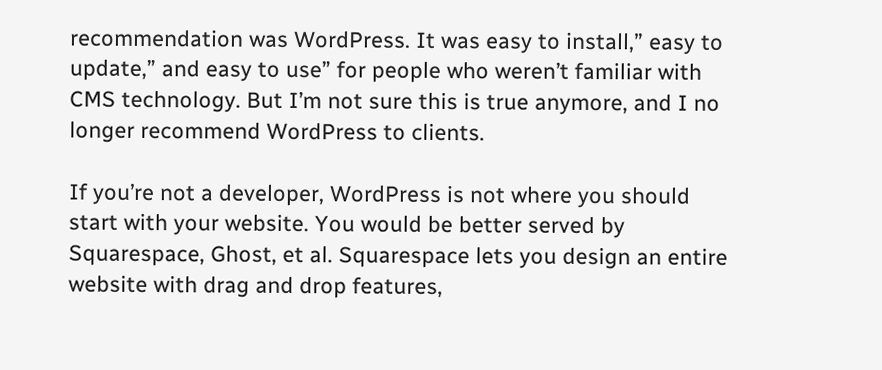recommendation was WordPress. It was easy to install,” easy to update,” and easy to use” for people who weren’t familiar with CMS technology. But I’m not sure this is true anymore, and I no longer recommend WordPress to clients.

If you’re not a developer, WordPress is not where you should start with your website. You would be better served by Squarespace, Ghost, et al. Squarespace lets you design an entire website with drag and drop features,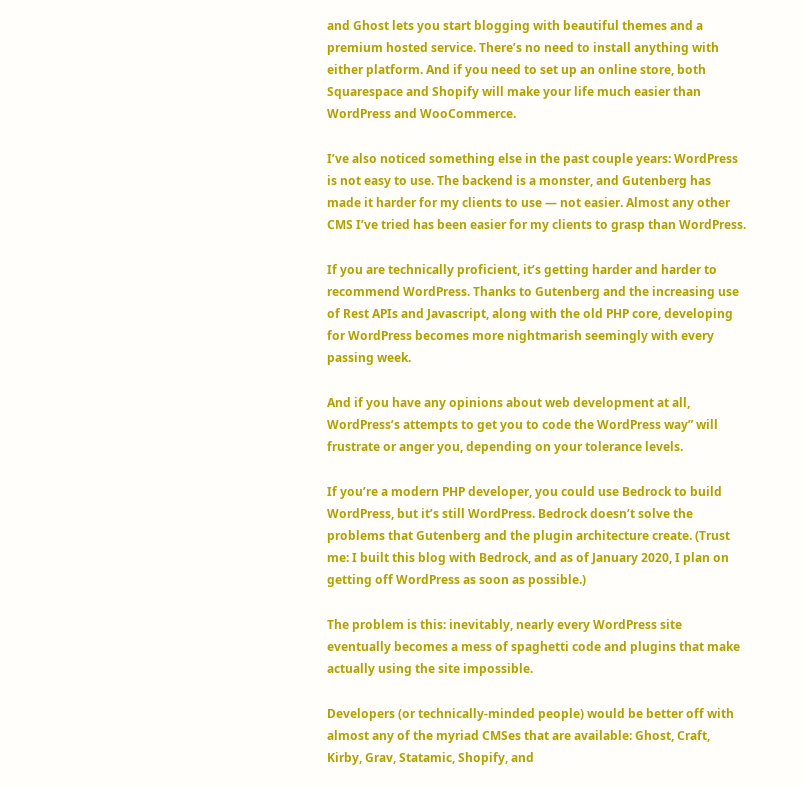and Ghost lets you start blogging with beautiful themes and a premium hosted service. There’s no need to install anything with either platform. And if you need to set up an online store, both Squarespace and Shopify will make your life much easier than WordPress and WooCommerce.

I’ve also noticed something else in the past couple years: WordPress is not easy to use. The backend is a monster, and Gutenberg has made it harder for my clients to use — not easier. Almost any other CMS I’ve tried has been easier for my clients to grasp than WordPress.

If you are technically proficient, it’s getting harder and harder to recommend WordPress. Thanks to Gutenberg and the increasing use of Rest APIs and Javascript, along with the old PHP core, developing for WordPress becomes more nightmarish seemingly with every passing week.

And if you have any opinions about web development at all, WordPress’s attempts to get you to code the WordPress way” will frustrate or anger you, depending on your tolerance levels.

If you’re a modern PHP developer, you could use Bedrock to build WordPress, but it’s still WordPress. Bedrock doesn’t solve the problems that Gutenberg and the plugin architecture create. (Trust me: I built this blog with Bedrock, and as of January 2020, I plan on getting off WordPress as soon as possible.)

The problem is this: inevitably, nearly every WordPress site eventually becomes a mess of spaghetti code and plugins that make actually using the site impossible.

Developers (or technically-minded people) would be better off with almost any of the myriad CMSes that are available: Ghost, Craft, Kirby, Grav, Statamic, Shopify, and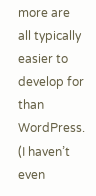more are all typically easier to develop for than WordPress. (I haven’t even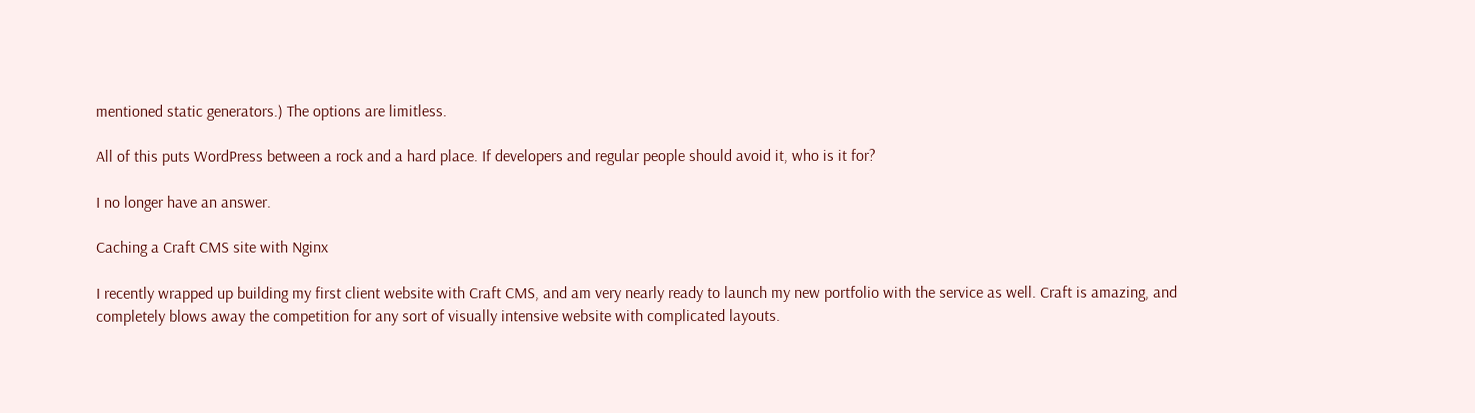mentioned static generators.) The options are limitless.

All of this puts WordPress between a rock and a hard place. If developers and regular people should avoid it, who is it for?

I no longer have an answer.

Caching a Craft CMS site with Nginx

I recently wrapped up building my first client website with Craft CMS, and am very nearly ready to launch my new portfolio with the service as well. Craft is amazing, and completely blows away the competition for any sort of visually intensive website with complicated layouts.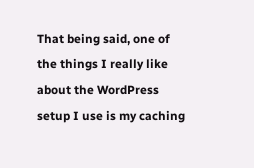That being said, one of the things I really like about the WordPress setup I use is my caching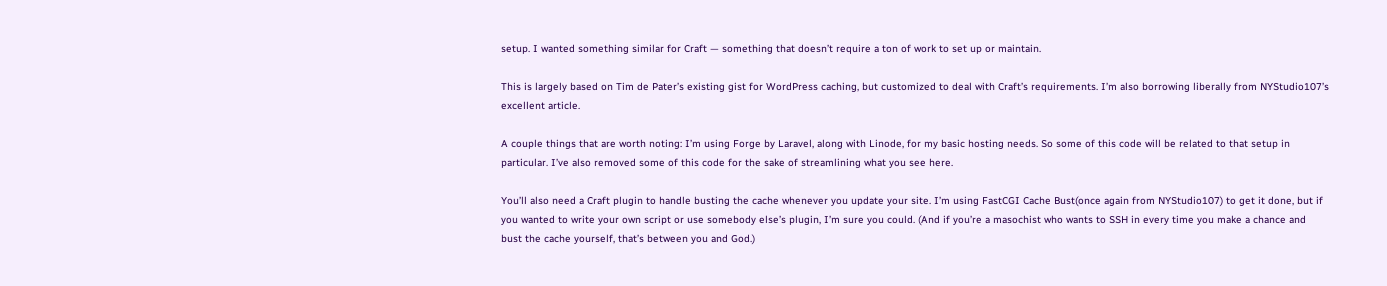setup. I wanted something similar for Craft — something that doesn’t require a ton of work to set up or maintain.

This is largely based on Tim de Pater’s existing gist for WordPress caching, but customized to deal with Craft’s requirements. I’m also borrowing liberally from NYStudio107’s excellent article.

A couple things that are worth noting: I’m using Forge by Laravel, along with Linode, for my basic hosting needs. So some of this code will be related to that setup in particular. I’ve also removed some of this code for the sake of streamlining what you see here.

You’ll also need a Craft plugin to handle busting the cache whenever you update your site. I’m using FastCGI Cache Bust(once again from NYStudio107) to get it done, but if you wanted to write your own script or use somebody else’s plugin, I’m sure you could. (And if you’re a masochist who wants to SSH in every time you make a chance and bust the cache yourself, that’s between you and God.)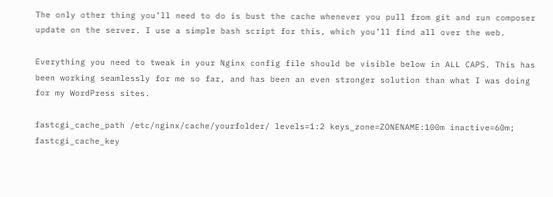The only other thing you’ll need to do is bust the cache whenever you pull from git and run composer update on the server. I use a simple bash script for this, which you’ll find all over the web.

Everything you need to tweak in your Nginx config file should be visible below in ALL CAPS. This has been working seamlessly for me so far, and has been an even stronger solution than what I was doing for my WordPress sites.

fastcgi_cache_path /etc/nginx/cache/yourfolder/ levels=1:2 keys_zone=ZONENAME:100m inactive=60m;
fastcgi_cache_key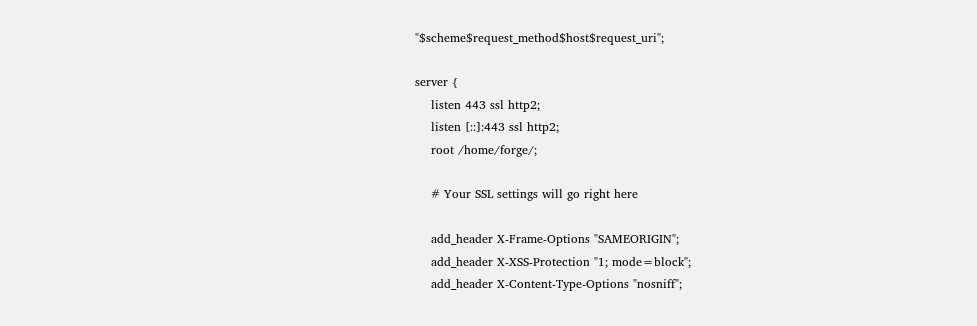"$scheme$request_method$host$request_uri";

server {
    listen 443 ssl http2;
    listen [::]:443 ssl http2;
    root /home/forge/;

    # Your SSL settings will go right here

    add_header X-Frame-Options "SAMEORIGIN";
    add_header X-XSS-Protection "1; mode=block";
    add_header X-Content-Type-Options "nosniff";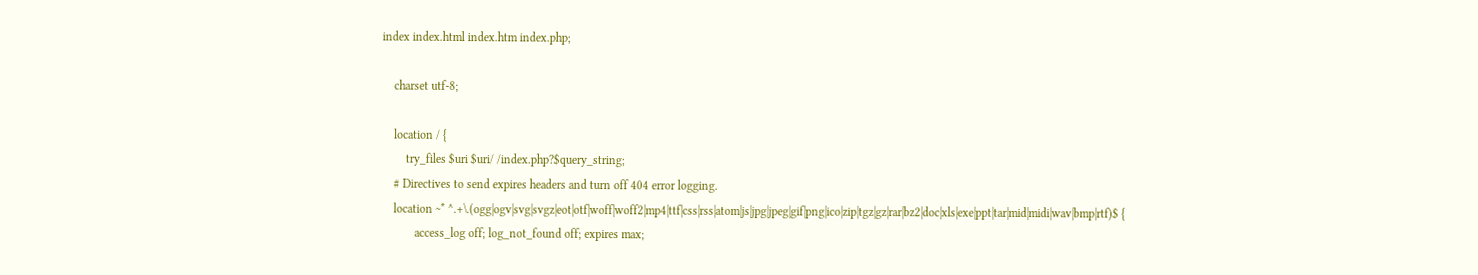index index.html index.htm index.php;

    charset utf-8;

    location / {
        try_files $uri $uri/ /index.php?$query_string;
    # Directives to send expires headers and turn off 404 error logging.
    location ~* ^.+\.(ogg|ogv|svg|svgz|eot|otf|woff|woff2|mp4|ttf|css|rss|atom|js|jpg|jpeg|gif|png|ico|zip|tgz|gz|rar|bz2|doc|xls|exe|ppt|tar|mid|midi|wav|bmp|rtf)$ {
           access_log off; log_not_found off; expires max;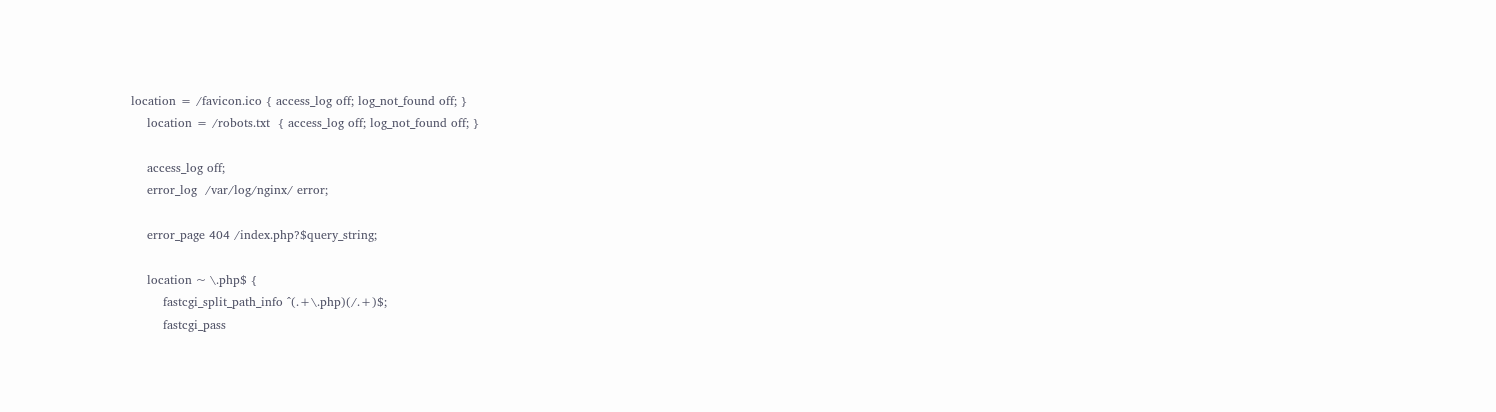location = /favicon.ico { access_log off; log_not_found off; }
    location = /robots.txt  { access_log off; log_not_found off; }

    access_log off;
    error_log  /var/log/nginx/ error;

    error_page 404 /index.php?$query_string;

    location ~ \.php$ {
        fastcgi_split_path_info ^(.+\.php)(/.+)$;
        fastcgi_pass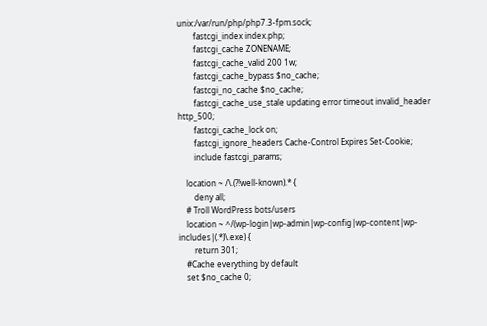unix:/var/run/php/php7.3-fpm.sock;
        fastcgi_index index.php;
        fastcgi_cache ZONENAME;
        fastcgi_cache_valid 200 1w;
        fastcgi_cache_bypass $no_cache;
        fastcgi_no_cache $no_cache;
        fastcgi_cache_use_stale updating error timeout invalid_header http_500;
        fastcgi_cache_lock on;
        fastcgi_ignore_headers Cache-Control Expires Set-Cookie;
        include fastcgi_params;

    location ~ /\.(?!well-known).* {
        deny all;
    # Troll WordPress bots/users
    location ~ ^/(wp-login|wp-admin|wp-config|wp-content|wp-includes|(.*)\.exe) {
        return 301;
    #Cache everything by default
    set $no_cache 0;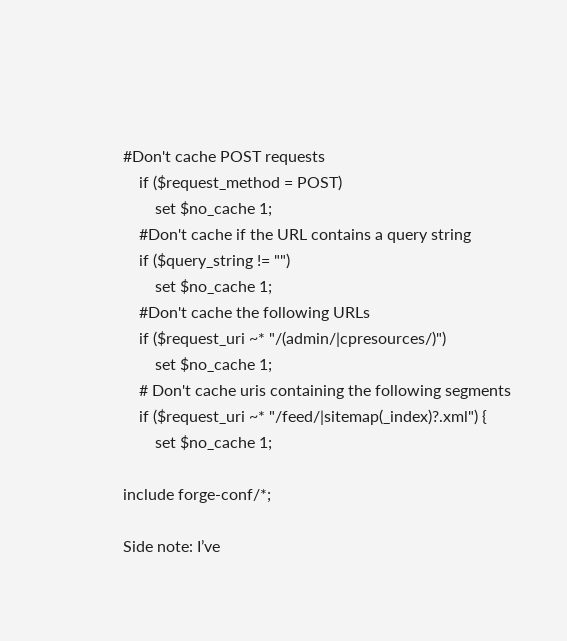#Don't cache POST requests
    if ($request_method = POST)
        set $no_cache 1;
    #Don't cache if the URL contains a query string
    if ($query_string != "")
        set $no_cache 1;
    #Don't cache the following URLs
    if ($request_uri ~* "/(admin/|cpresources/)")
        set $no_cache 1;
    # Don't cache uris containing the following segments
    if ($request_uri ~* "/feed/|sitemap(_index)?.xml") {
        set $no_cache 1;

include forge-conf/*;

Side note: I’ve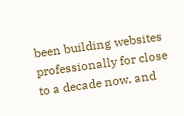been building websites professionally for close to a decade now, and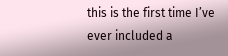this is the first time I’ve ever included a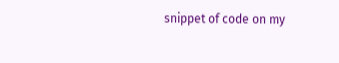snippet of code on my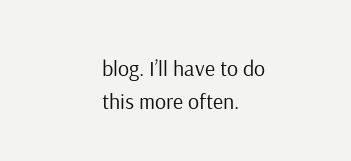blog. I’ll have to do this more often.